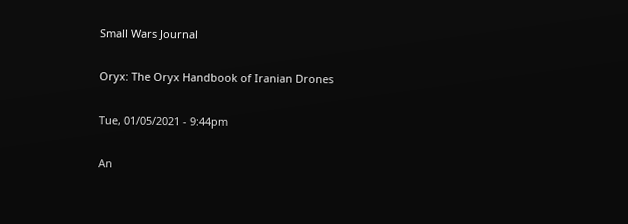Small Wars Journal

Oryx: The Oryx Handbook of Iranian Drones

Tue, 01/05/2021 - 9:44pm

An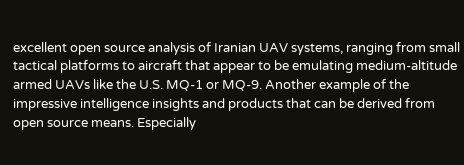excellent open source analysis of Iranian UAV systems, ranging from small tactical platforms to aircraft that appear to be emulating medium-altitude armed UAVs like the U.S. MQ-1 or MQ-9. Another example of the impressive intelligence insights and products that can be derived from open source means. Especially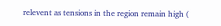relevent as tensions in the region remain high (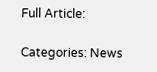Full Article:

Categories: News